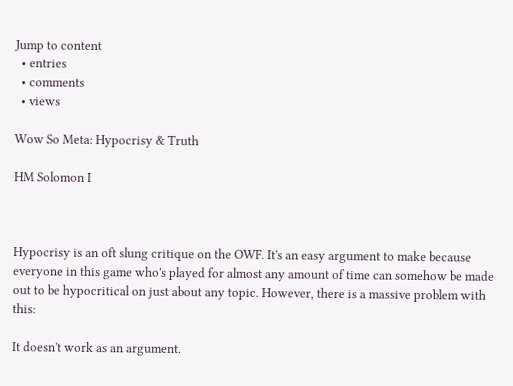Jump to content
  • entries
  • comments
  • views

Wow So Meta: Hypocrisy & Truth

HM Solomon I



Hypocrisy is an oft slung critique on the OWF. It's an easy argument to make because everyone in this game who's played for almost any amount of time can somehow be made out to be hypocritical on just about any topic. However, there is a massive problem with this:

It doesn't work as an argument.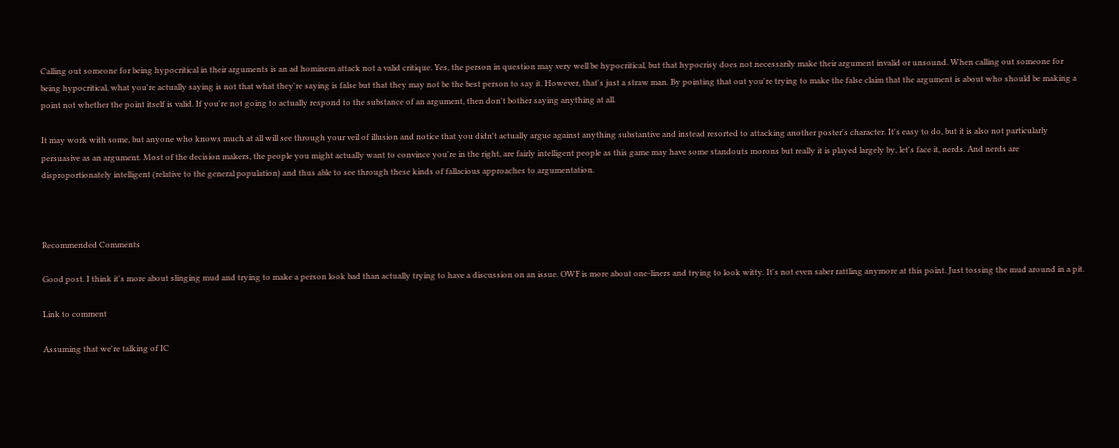Calling out someone for being hypocritical in their arguments is an ad hominem attack not a valid critique. Yes, the person in question may very well be hypocritical, but that hypocrisy does not necessarily make their argument invalid or unsound. When calling out someone for being hypocritical, what you're actually saying is not that what they're saying is false but that they may not be the best person to say it. However, that's just a straw man. By pointing that out you're trying to make the false claim that the argument is about who should be making a point not whether the point itself is valid. If you're not going to actually respond to the substance of an argument, then don't bother saying anything at all.

It may work with some, but anyone who knows much at all will see through your veil of illusion and notice that you didn't actually argue against anything substantive and instead resorted to attacking another poster's character. It's easy to do, but it is also not particularly persuasive as an argument. Most of the decision makers, the people you might actually want to convince you're in the right, are fairly intelligent people as this game may have some standouts morons but really it is played largely by, let's face it, nerds. And nerds are disproportionately intelligent (relative to the general population) and thus able to see through these kinds of fallacious approaches to argumentation.



Recommended Comments

Good post. I think it's more about slinging mud and trying to make a person look bad than actually trying to have a discussion on an issue. OWF is more about one-liners and trying to look witty. It's not even saber rattling anymore at this point. Just tossing the mud around in a pit.

Link to comment

Assuming that we're talking of IC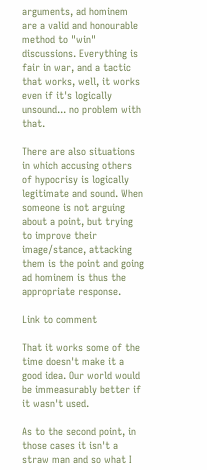arguments, ad hominem are a valid and honourable method to "win" discussions. Everything is fair in war, and a tactic that works, well, it works even if it's logically unsound... no problem with that.

There are also situations in which accusing others of hypocrisy is logically legitimate and sound. When someone is not arguing about a point, but trying to improve their image/stance, attacking them is the point and going ad hominem is thus the appropriate response.

Link to comment

That it works some of the time doesn't make it a good idea. Our world would be immeasurably better if it wasn't used.

As to the second point, in those cases it isn't a straw man and so what I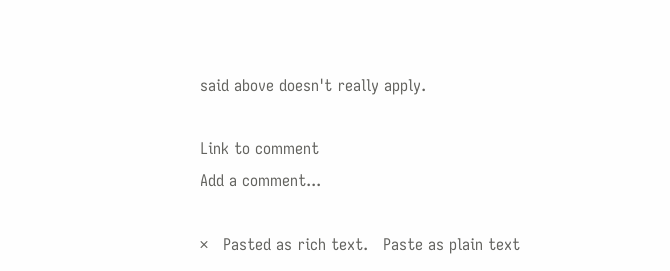said above doesn't really apply.

Link to comment
Add a comment...

×   Pasted as rich text.   Paste as plain text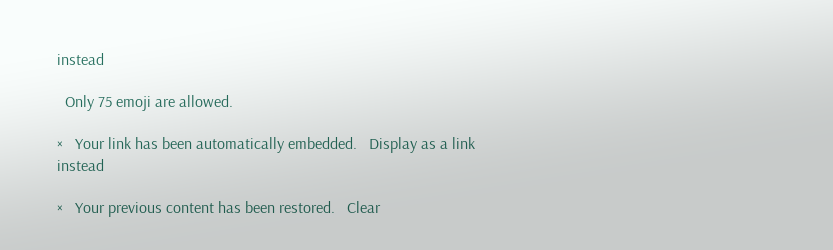instead

  Only 75 emoji are allowed.

×   Your link has been automatically embedded.   Display as a link instead

×   Your previous content has been restored.   Clear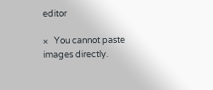editor

×   You cannot paste images directly.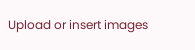Upload or insert images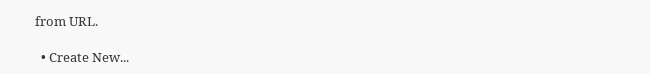from URL.

  • Create New...